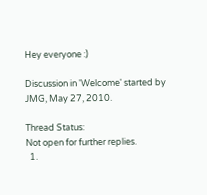Hey everyone :)

Discussion in 'Welcome' started by JMG, May 27, 2010.

Thread Status:
Not open for further replies.
  1.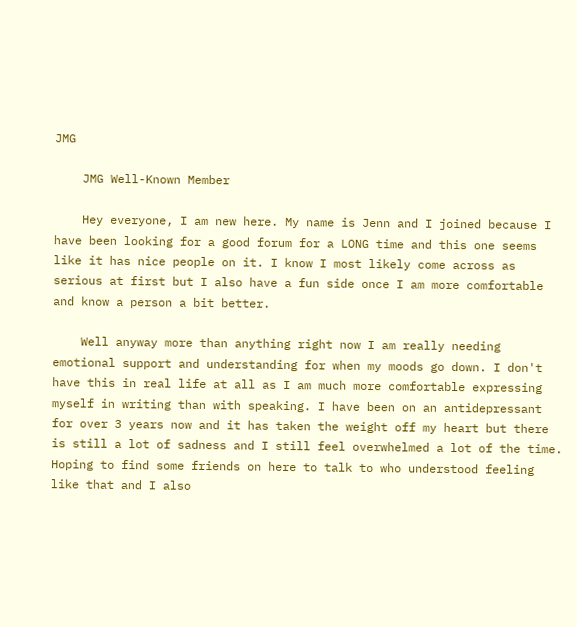JMG

    JMG Well-Known Member

    Hey everyone, I am new here. My name is Jenn and I joined because I have been looking for a good forum for a LONG time and this one seems like it has nice people on it. I know I most likely come across as serious at first but I also have a fun side once I am more comfortable and know a person a bit better.

    Well anyway more than anything right now I am really needing emotional support and understanding for when my moods go down. I don't have this in real life at all as I am much more comfortable expressing myself in writing than with speaking. I have been on an antidepressant for over 3 years now and it has taken the weight off my heart but there is still a lot of sadness and I still feel overwhelmed a lot of the time. Hoping to find some friends on here to talk to who understood feeling like that and I also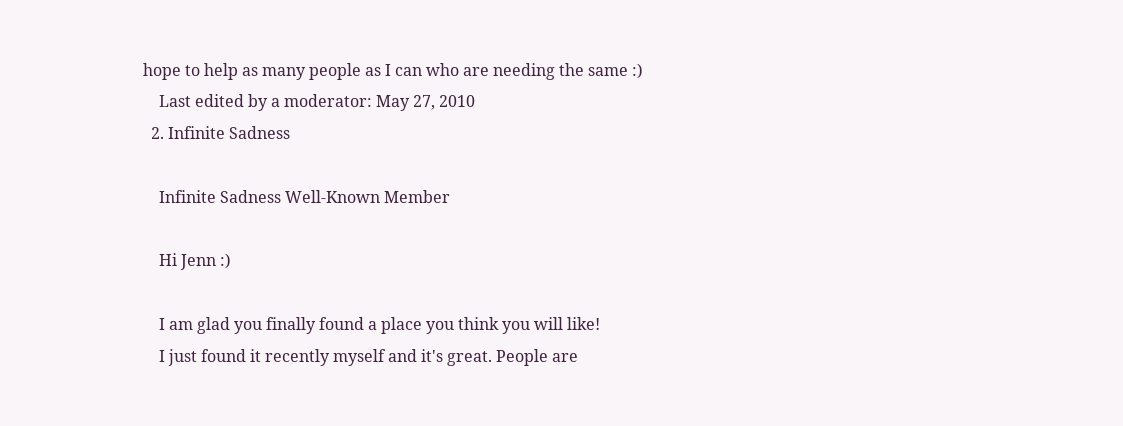hope to help as many people as I can who are needing the same :)
    Last edited by a moderator: May 27, 2010
  2. Infinite Sadness

    Infinite Sadness Well-Known Member

    Hi Jenn :)

    I am glad you finally found a place you think you will like!
    I just found it recently myself and it's great. People are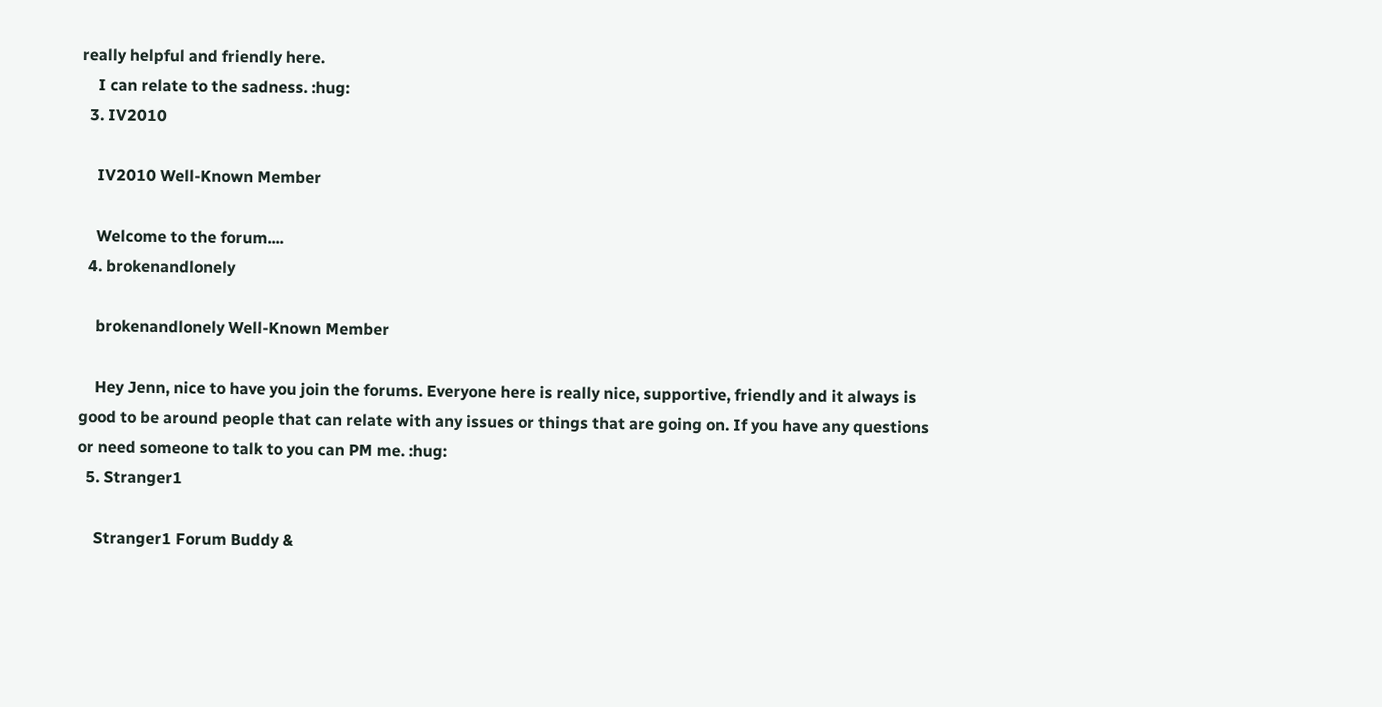really helpful and friendly here.
    I can relate to the sadness. :hug:
  3. IV2010

    IV2010 Well-Known Member

    Welcome to the forum....
  4. brokenandlonely

    brokenandlonely Well-Known Member

    Hey Jenn, nice to have you join the forums. Everyone here is really nice, supportive, friendly and it always is good to be around people that can relate with any issues or things that are going on. If you have any questions or need someone to talk to you can PM me. :hug:
  5. Stranger1

    Stranger1 Forum Buddy &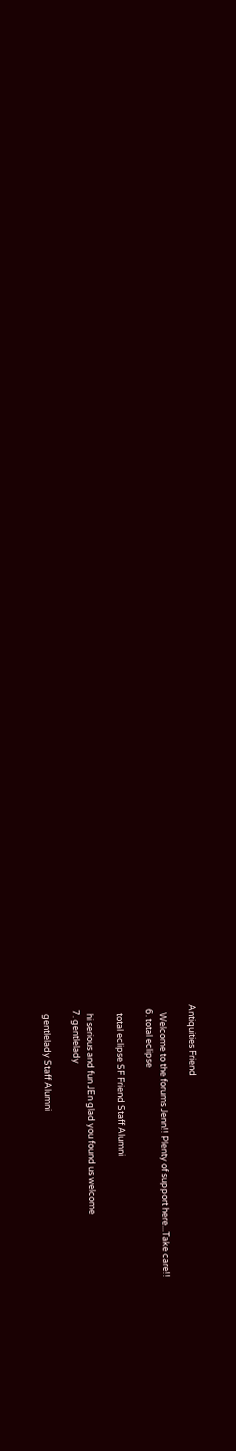Antiquities Friend

    Welcome to the forums Jenn!! Plenty of support here...Take care!!
  6. total eclipse

    total eclipse SF Friend Staff Alumni

    hi serious and fun JEn glad you found us welcome
  7. gentlelady

    gentlelady Staff Alumni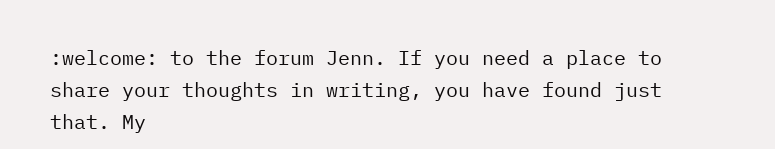:welcome: to the forum Jenn. If you need a place to share your thoughts in writing, you have found just that. My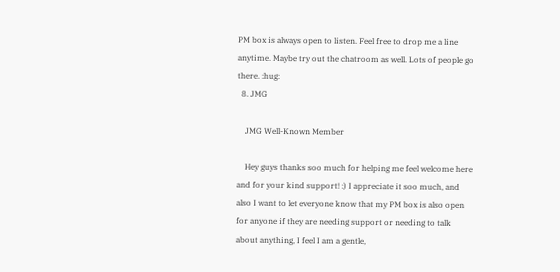PM box is always open to listen. Feel free to drop me a line anytime. Maybe try out the chatroom as well. Lots of people go there. :hug:
  8. JMG

    JMG Well-Known Member

    Hey guys thanks soo much for helping me feel welcome here and for your kind support! :) I appreciate it soo much, and also I want to let everyone know that my PM box is also open for anyone if they are needing support or needing to talk about anything, I feel I am a gentle,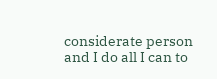considerate person and I do all I can to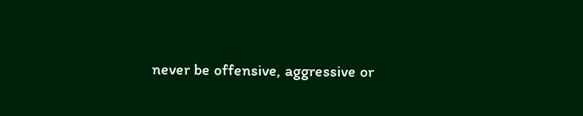never be offensive, aggressive or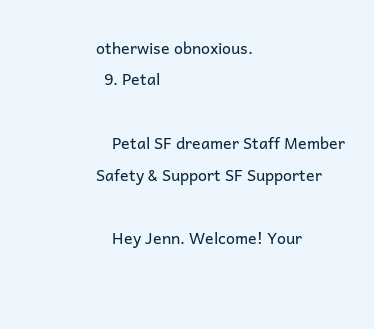otherwise obnoxious.
  9. Petal

    Petal SF dreamer Staff Member Safety & Support SF Supporter

    Hey Jenn. Welcome! Your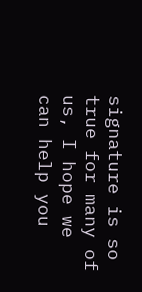signature is so true for many of us, I hope we can help you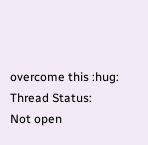overcome this :hug:
Thread Status:
Not open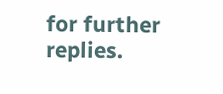for further replies.